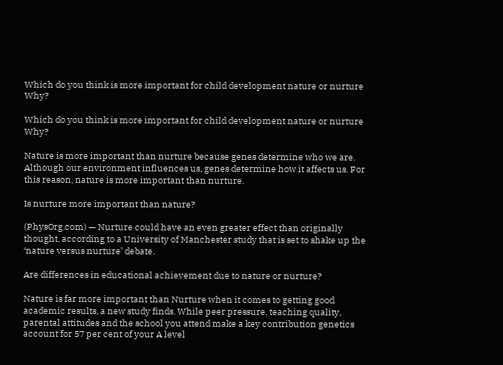Which do you think is more important for child development nature or nurture Why?

Which do you think is more important for child development nature or nurture Why?

Nature is more important than nurture because genes determine who we are. Although our environment influences us, genes determine how it affects us. For this reason, nature is more important than nurture.

Is nurture more important than nature?

(PhysOrg.com) — Nurture could have an even greater effect than originally thought, according to a University of Manchester study that is set to shake up the ‘nature versus nurture’ debate.

Are differences in educational achievement due to nature or nurture?

Nature is far more important than Nurture when it comes to getting good academic results, a new study finds. While peer pressure, teaching quality, parental attitudes and the school you attend make a key contribution genetics account for 57 per cent of your A level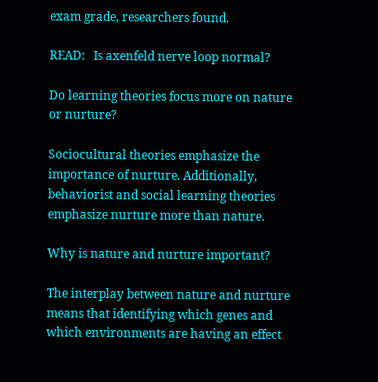exam grade, researchers found.

READ:   Is axenfeld nerve loop normal?

Do learning theories focus more on nature or nurture?

Sociocultural theories emphasize the importance of nurture. Additionally, behaviorist and social learning theories emphasize nurture more than nature.

Why is nature and nurture important?

The interplay between nature and nurture means that identifying which genes and which environments are having an effect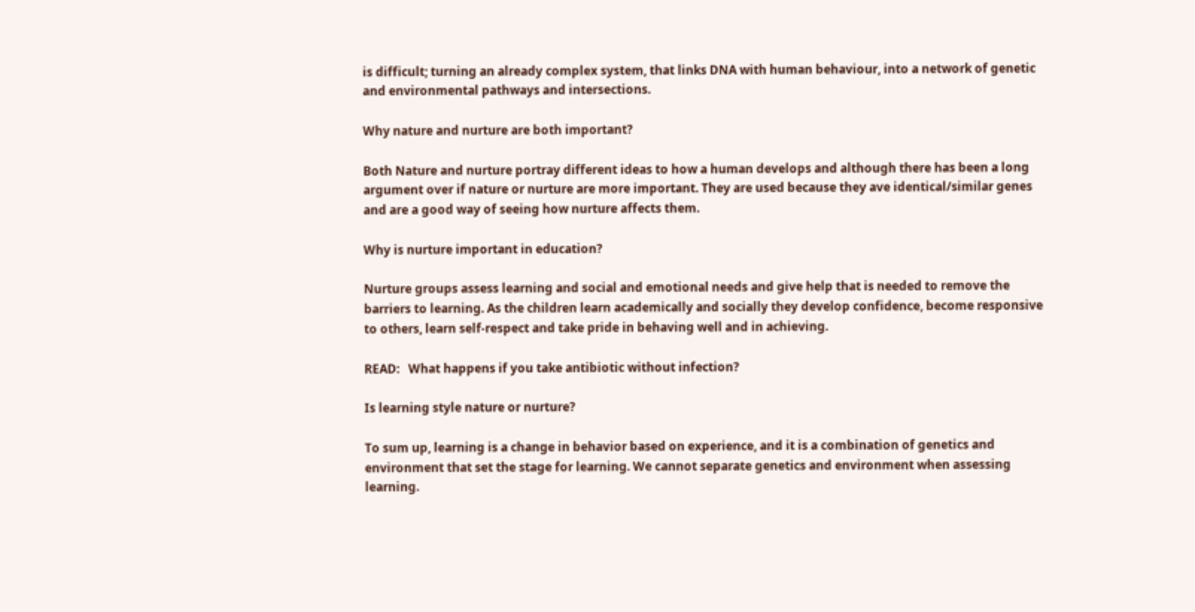is difficult; turning an already complex system, that links DNA with human behaviour, into a network of genetic and environmental pathways and intersections.

Why nature and nurture are both important?

Both Nature and nurture portray different ideas to how a human develops and although there has been a long argument over if nature or nurture are more important. They are used because they ave identical/similar genes and are a good way of seeing how nurture affects them.

Why is nurture important in education?

Nurture groups assess learning and social and emotional needs and give help that is needed to remove the barriers to learning. As the children learn academically and socially they develop confidence, become responsive to others, learn self-respect and take pride in behaving well and in achieving.

READ:   What happens if you take antibiotic without infection?

Is learning style nature or nurture?

To sum up, learning is a change in behavior based on experience, and it is a combination of genetics and environment that set the stage for learning. We cannot separate genetics and environment when assessing learning.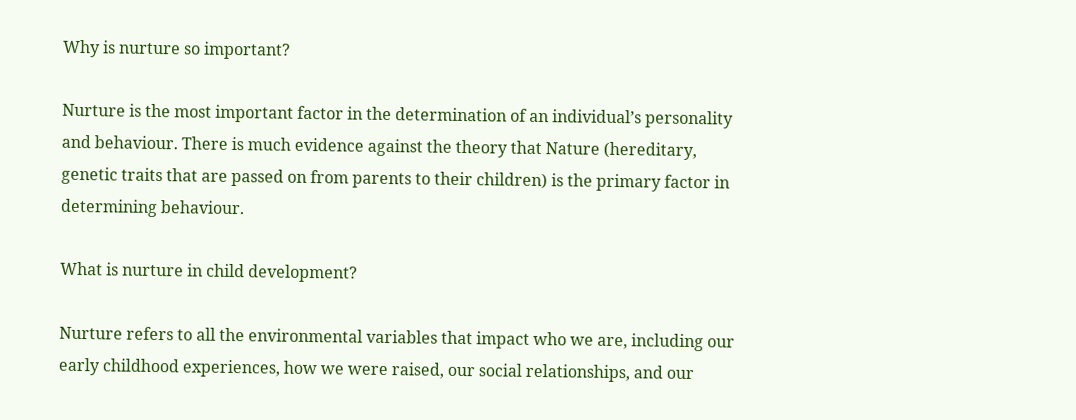Why is nurture so important?

Nurture is the most important factor in the determination of an individual’s personality and behaviour. There is much evidence against the theory that Nature (hereditary, genetic traits that are passed on from parents to their children) is the primary factor in determining behaviour.

What is nurture in child development?

Nurture refers to all the environmental variables that impact who we are, including our early childhood experiences, how we were raised, our social relationships, and our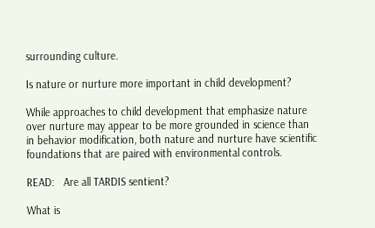surrounding culture.

Is nature or nurture more important in child development?

While approaches to child development that emphasize nature over nurture may appear to be more grounded in science than in behavior modification, both nature and nurture have scientific foundations that are paired with environmental controls.

READ:   Are all TARDIS sentient?

What is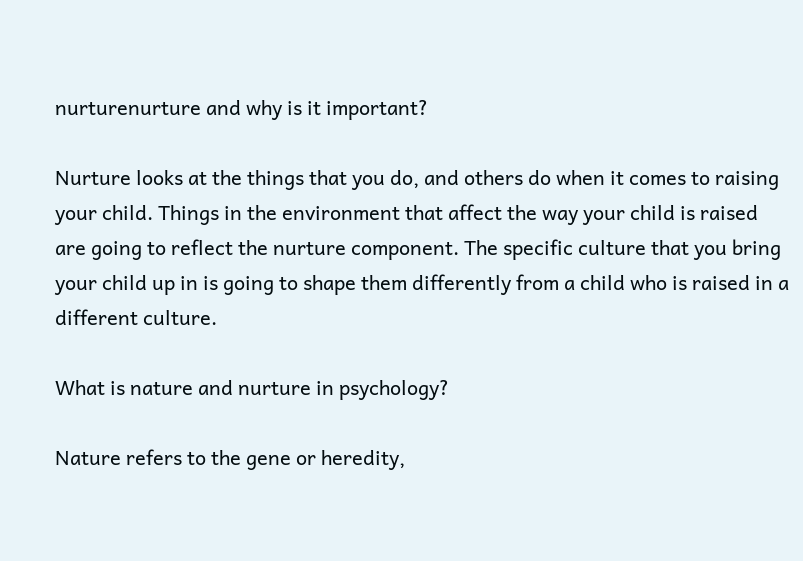nurturenurture and why is it important?

Nurture looks at the things that you do, and others do when it comes to raising your child. Things in the environment that affect the way your child is raised are going to reflect the nurture component. The specific culture that you bring your child up in is going to shape them differently from a child who is raised in a different culture.

What is nature and nurture in psychology?

Nature refers to the gene or heredity,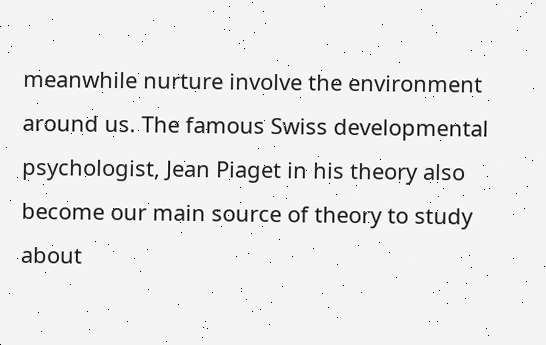meanwhile nurture involve the environment around us. The famous Swiss developmental psychologist, Jean Piaget in his theory also become our main source of theory to study about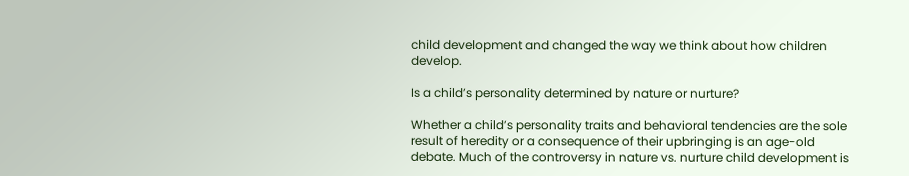child development and changed the way we think about how children develop.

Is a child’s personality determined by nature or nurture?

Whether a child’s personality traits and behavioral tendencies are the sole result of heredity or a consequence of their upbringing is an age-old debate. Much of the controversy in nature vs. nurture child development is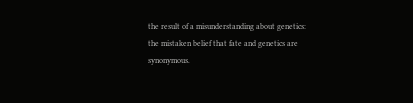the result of a misunderstanding about genetics: the mistaken belief that fate and genetics are synonymous.